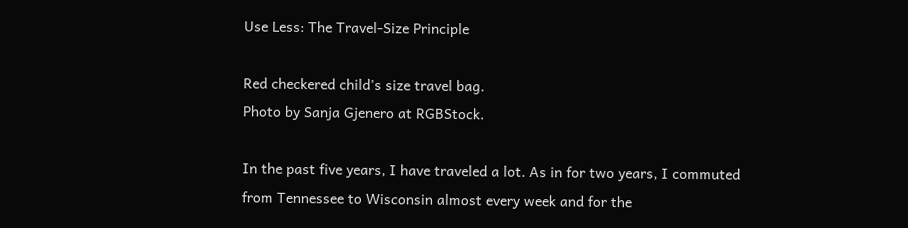Use Less: The Travel-Size Principle

Red checkered child's size travel bag.
Photo by Sanja Gjenero at RGBStock.

In the past five years, I have traveled a lot. As in for two years, I commuted from Tennessee to Wisconsin almost every week and for the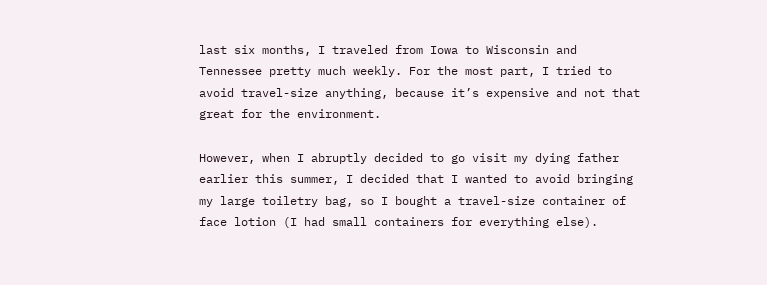last six months, I traveled from Iowa to Wisconsin and Tennessee pretty much weekly. For the most part, I tried to avoid travel-size anything, because it’s expensive and not that great for the environment.

However, when I abruptly decided to go visit my dying father earlier this summer, I decided that I wanted to avoid bringing my large toiletry bag, so I bought a travel-size container of face lotion (I had small containers for everything else).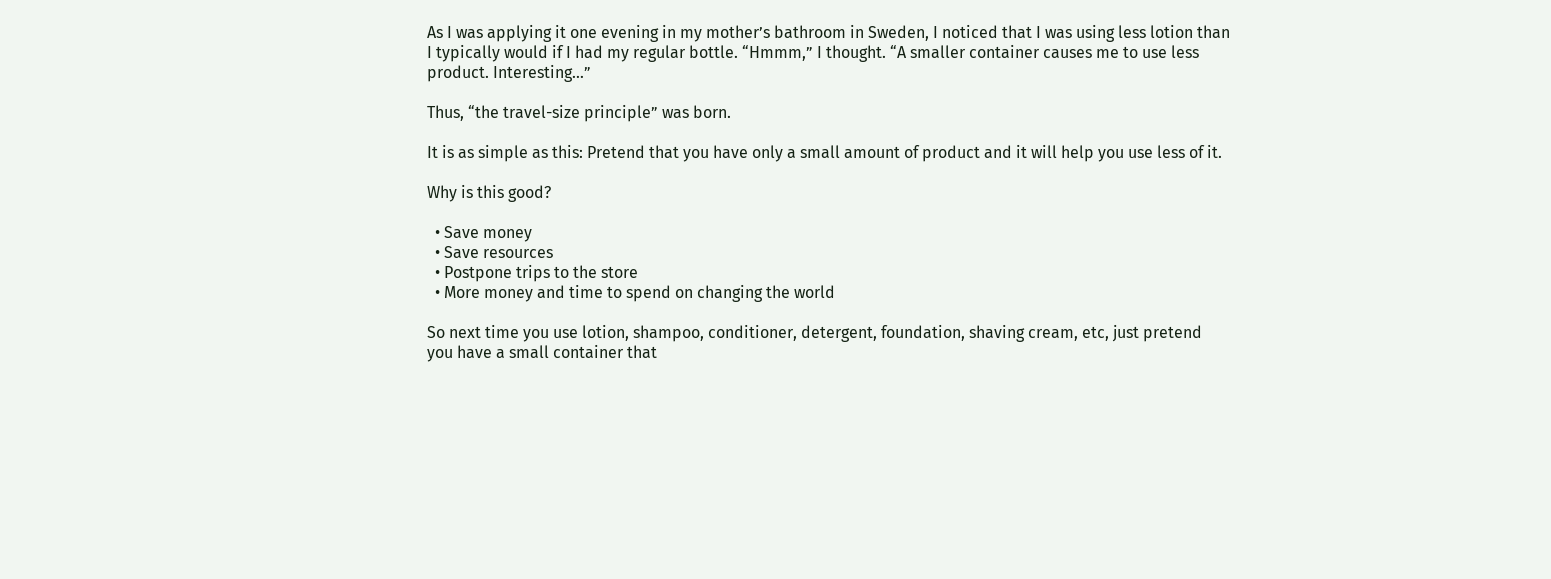As I was applying it one evening in my mother’s bathroom in Sweden, I noticed that I was using less lotion than I typically would if I had my regular bottle. “Hmmm,” I thought. “A smaller container causes me to use less product. Interesting…”

Thus, “the travel-size principle” was born.

It is as simple as this: Pretend that you have only a small amount of product and it will help you use less of it.

Why is this good?

  • Save money
  • Save resources
  • Postpone trips to the store
  • More money and time to spend on changing the world

So next time you use lotion, shampoo, conditioner, detergent, foundation, shaving cream, etc, just pretend you have a small container that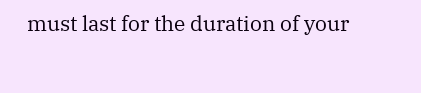must last for the duration of your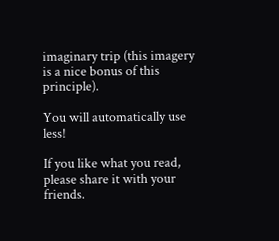imaginary trip (this imagery is a nice bonus of this principle).

You will automatically use less!

If you like what you read, please share it with your friends.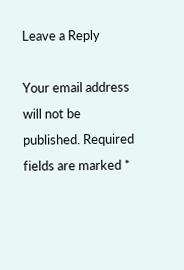Leave a Reply

Your email address will not be published. Required fields are marked *